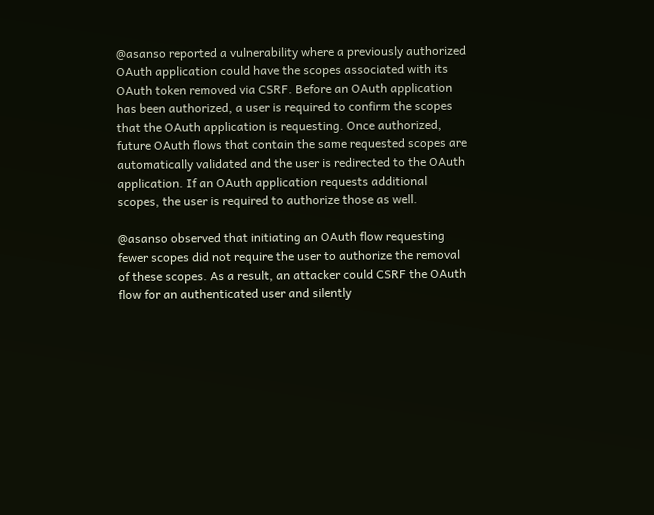@asanso reported a vulnerability where a previously authorized OAuth application could have the scopes associated with its OAuth token removed via CSRF. Before an OAuth application has been authorized, a user is required to confirm the scopes that the OAuth application is requesting. Once authorized, future OAuth flows that contain the same requested scopes are automatically validated and the user is redirected to the OAuth application. If an OAuth application requests additional scopes, the user is required to authorize those as well.

@asanso observed that initiating an OAuth flow requesting fewer scopes did not require the user to authorize the removal of these scopes. As a result, an attacker could CSRF the OAuth flow for an authenticated user and silently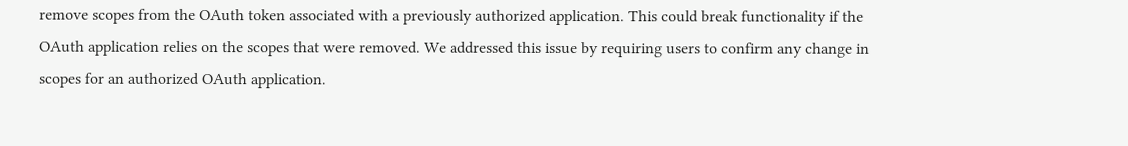remove scopes from the OAuth token associated with a previously authorized application. This could break functionality if the OAuth application relies on the scopes that were removed. We addressed this issue by requiring users to confirm any change in scopes for an authorized OAuth application.